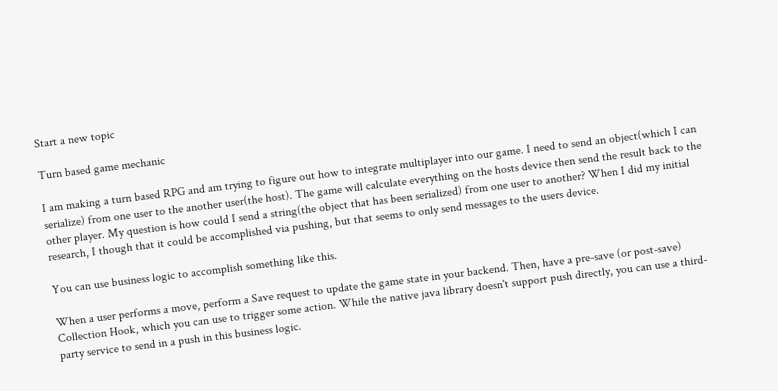Start a new topic

Turn based game mechanic

I am making a turn based RPG and am trying to figure out how to integrate multiplayer into our game. I need to send an object(which I can serialize) from one user to the another user(the host). The game will calculate everything on the hosts device then send the result back to the other player. My question is how could I send a string(the object that has been serialized) from one user to another? When I did my initial research, I though that it could be accomplished via pushing, but that seems to only send messages to the users device.

You can use business logic to accomplish something like this.

When a user performs a move, perform a Save request to update the game state in your backend. Then, have a pre-save (or post-save) Collection Hook, which you can use to trigger some action. While the native java library doesn't support push directly, you can use a third-party service to send in a push in this business logic.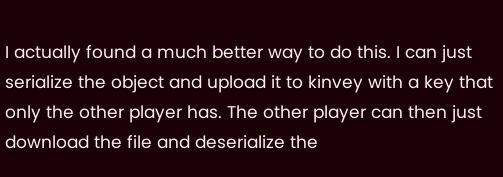I actually found a much better way to do this. I can just serialize the object and upload it to kinvey with a key that only the other player has. The other player can then just download the file and deserialize the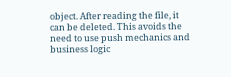object. After reading the file, it can be deleted. This avoids the need to use push mechanics and business logic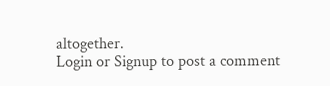altogether.
Login or Signup to post a comment